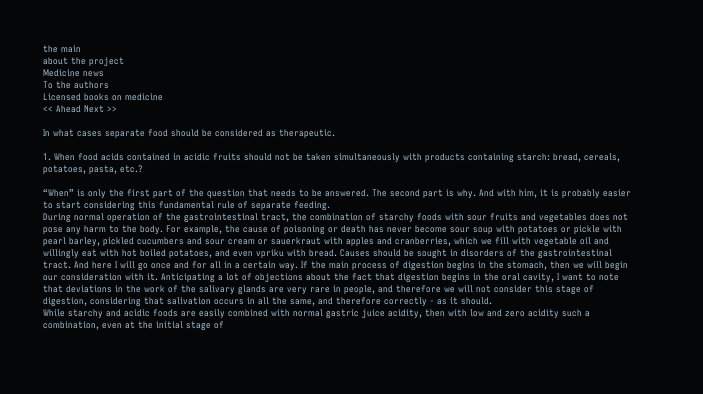the main
about the project
Medicine news
To the authors
Licensed books on medicine
<< Ahead Next >>

In what cases separate food should be considered as therapeutic.

1. When food acids contained in acidic fruits should not be taken simultaneously with products containing starch: bread, cereals, potatoes, pasta, etc.?

“When” is only the first part of the question that needs to be answered. The second part is why. And with him, it is probably easier to start considering this fundamental rule of separate feeding.
During normal operation of the gastrointestinal tract, the combination of starchy foods with sour fruits and vegetables does not pose any harm to the body. For example, the cause of poisoning or death has never become sour soup with potatoes or pickle with pearl barley, pickled cucumbers and sour cream or sauerkraut with apples and cranberries, which we fill with vegetable oil and willingly eat with hot boiled potatoes, and even vpriku with bread. Causes should be sought in disorders of the gastrointestinal tract. And here I will go once and for all in a certain way. If the main process of digestion begins in the stomach, then we will begin our consideration with it. Anticipating a lot of objections about the fact that digestion begins in the oral cavity, I want to note that deviations in the work of the salivary glands are very rare in people, and therefore we will not consider this stage of digestion, considering that salivation occurs in all the same, and therefore correctly - as it should.
While starchy and acidic foods are easily combined with normal gastric juice acidity, then with low and zero acidity such a combination, even at the initial stage of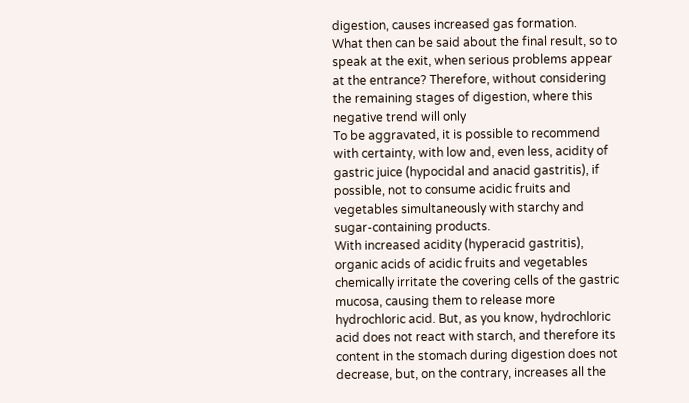digestion, causes increased gas formation.
What then can be said about the final result, so to speak at the exit, when serious problems appear at the entrance? Therefore, without considering the remaining stages of digestion, where this negative trend will only
To be aggravated, it is possible to recommend with certainty, with low and, even less, acidity of gastric juice (hypocidal and anacid gastritis), if possible, not to consume acidic fruits and vegetables simultaneously with starchy and sugar-containing products.
With increased acidity (hyperacid gastritis), organic acids of acidic fruits and vegetables chemically irritate the covering cells of the gastric mucosa, causing them to release more hydrochloric acid. But, as you know, hydrochloric acid does not react with starch, and therefore its content in the stomach during digestion does not decrease, but, on the contrary, increases all the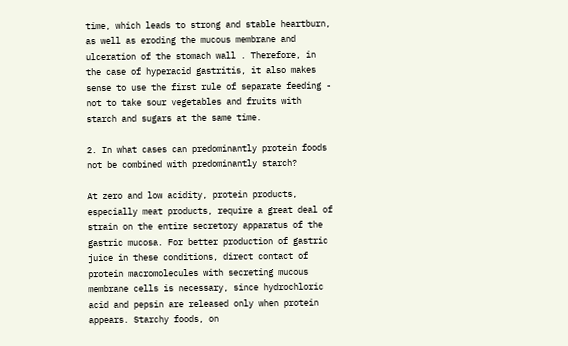time, which leads to strong and stable heartburn, as well as eroding the mucous membrane and ulceration of the stomach wall . Therefore, in the case of hyperacid gastritis, it also makes sense to use the first rule of separate feeding - not to take sour vegetables and fruits with starch and sugars at the same time.

2. In what cases can predominantly protein foods not be combined with predominantly starch?

At zero and low acidity, protein products, especially meat products, require a great deal of strain on the entire secretory apparatus of the gastric mucosa. For better production of gastric juice in these conditions, direct contact of protein macromolecules with secreting mucous membrane cells is necessary, since hydrochloric acid and pepsin are released only when protein appears. Starchy foods, on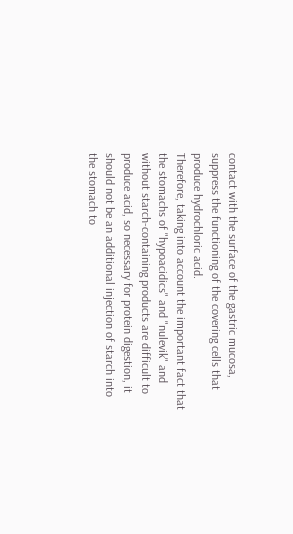contact with the surface of the gastric mucosa, suppress the functioning of the covering cells that produce hydrochloric acid.
Therefore, taking into account the important fact that the stomachs of "hypoacidics" and "nulevik" and without starch-containing products are difficult to produce acid, so necessary for protein digestion, it should not be an additional injection of starch into the stomach to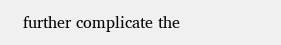further complicate the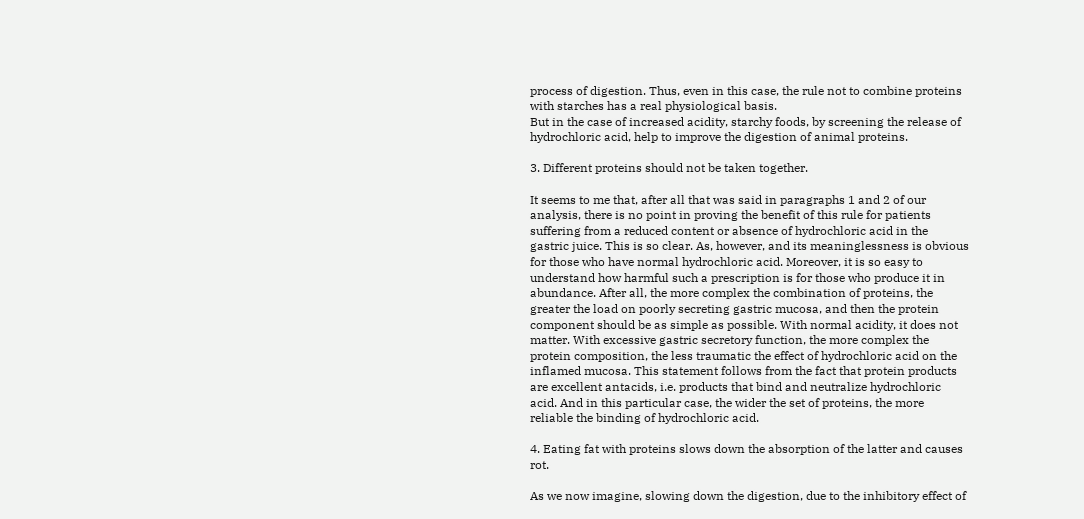process of digestion. Thus, even in this case, the rule not to combine proteins with starches has a real physiological basis.
But in the case of increased acidity, starchy foods, by screening the release of hydrochloric acid, help to improve the digestion of animal proteins.

3. Different proteins should not be taken together.

It seems to me that, after all that was said in paragraphs 1 and 2 of our analysis, there is no point in proving the benefit of this rule for patients suffering from a reduced content or absence of hydrochloric acid in the gastric juice. This is so clear. As, however, and its meaninglessness is obvious for those who have normal hydrochloric acid. Moreover, it is so easy to understand how harmful such a prescription is for those who produce it in abundance. After all, the more complex the combination of proteins, the greater the load on poorly secreting gastric mucosa, and then the protein component should be as simple as possible. With normal acidity, it does not matter. With excessive gastric secretory function, the more complex the protein composition, the less traumatic the effect of hydrochloric acid on the inflamed mucosa. This statement follows from the fact that protein products are excellent antacids, i.e. products that bind and neutralize hydrochloric acid. And in this particular case, the wider the set of proteins, the more reliable the binding of hydrochloric acid.

4. Eating fat with proteins slows down the absorption of the latter and causes rot.

As we now imagine, slowing down the digestion, due to the inhibitory effect of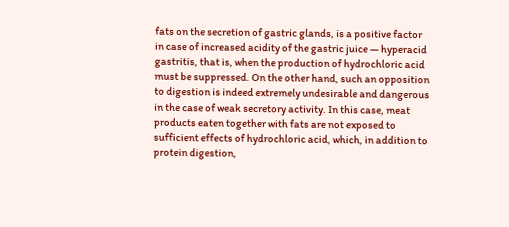fats on the secretion of gastric glands, is a positive factor in case of increased acidity of the gastric juice — hyperacid gastritis, that is, when the production of hydrochloric acid must be suppressed. On the other hand, such an opposition to digestion is indeed extremely undesirable and dangerous in the case of weak secretory activity. In this case, meat products eaten together with fats are not exposed to sufficient effects of hydrochloric acid, which, in addition to protein digestion,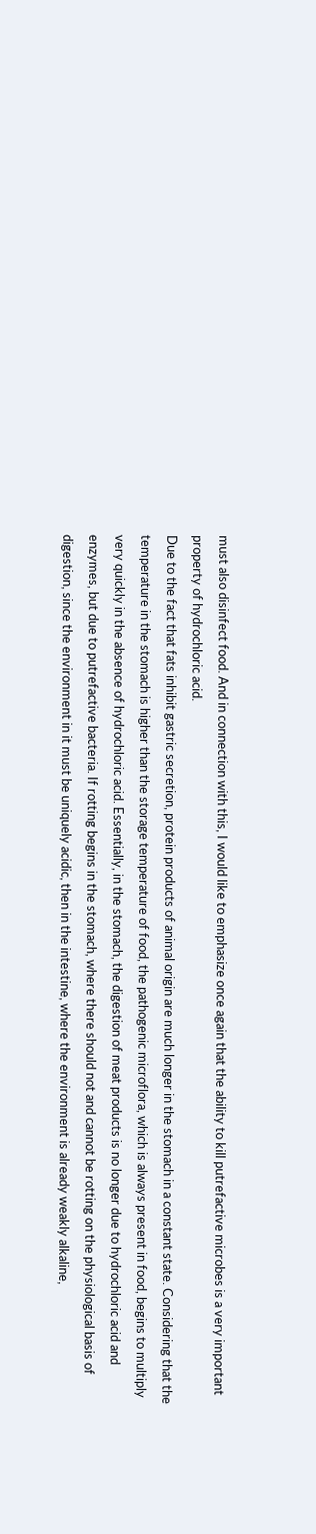must also disinfect food. And in connection with this, I would like to emphasize once again that the ability to kill putrefactive microbes is a very important property of hydrochloric acid.
Due to the fact that fats inhibit gastric secretion, protein products of animal origin are much longer in the stomach in a constant state. Considering that the temperature in the stomach is higher than the storage temperature of food, the pathogenic microflora, which is always present in food, begins to multiply very quickly in the absence of hydrochloric acid. Essentially, in the stomach, the digestion of meat products is no longer due to hydrochloric acid and enzymes, but due to putrefactive bacteria. If rotting begins in the stomach, where there should not and cannot be rotting on the physiological basis of digestion, since the environment in it must be uniquely acidic, then in the intestine, where the environment is already weakly alkaline,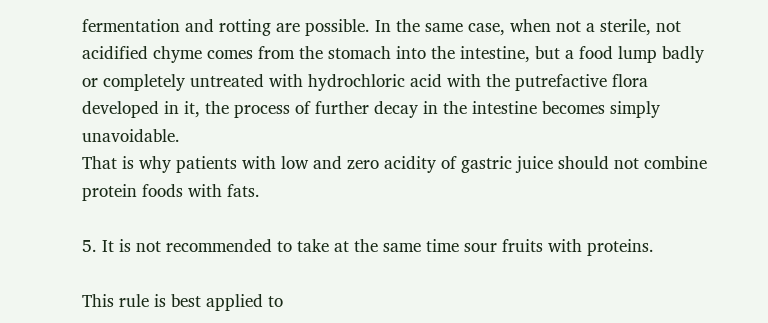fermentation and rotting are possible. In the same case, when not a sterile, not acidified chyme comes from the stomach into the intestine, but a food lump badly or completely untreated with hydrochloric acid with the putrefactive flora developed in it, the process of further decay in the intestine becomes simply unavoidable.
That is why patients with low and zero acidity of gastric juice should not combine protein foods with fats.

5. It is not recommended to take at the same time sour fruits with proteins.

This rule is best applied to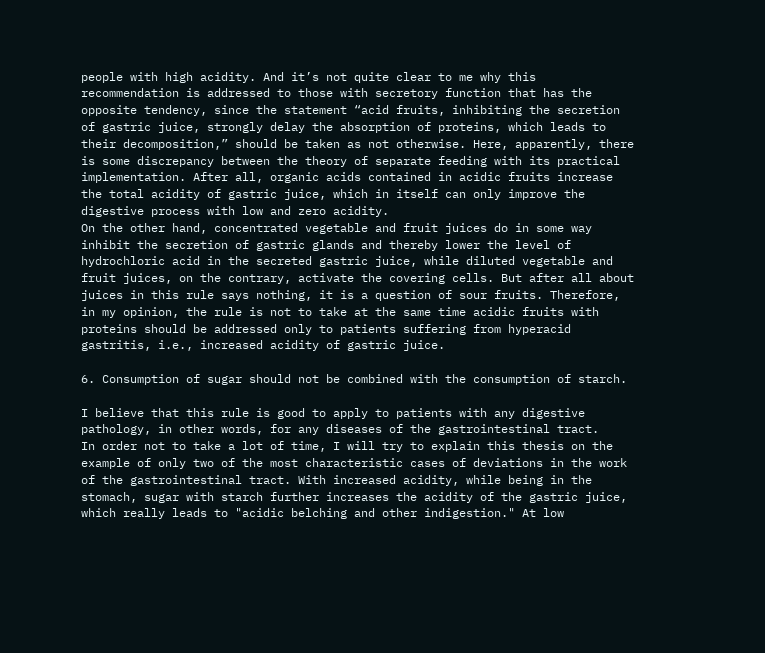people with high acidity. And it’s not quite clear to me why this recommendation is addressed to those with secretory function that has the opposite tendency, since the statement “acid fruits, inhibiting the secretion of gastric juice, strongly delay the absorption of proteins, which leads to their decomposition,” should be taken as not otherwise. Here, apparently, there is some discrepancy between the theory of separate feeding with its practical implementation. After all, organic acids contained in acidic fruits increase the total acidity of gastric juice, which in itself can only improve the digestive process with low and zero acidity.
On the other hand, concentrated vegetable and fruit juices do in some way inhibit the secretion of gastric glands and thereby lower the level of hydrochloric acid in the secreted gastric juice, while diluted vegetable and fruit juices, on the contrary, activate the covering cells. But after all about juices in this rule says nothing, it is a question of sour fruits. Therefore, in my opinion, the rule is not to take at the same time acidic fruits with proteins should be addressed only to patients suffering from hyperacid gastritis, i.e., increased acidity of gastric juice.

6. Consumption of sugar should not be combined with the consumption of starch.

I believe that this rule is good to apply to patients with any digestive pathology, in other words, for any diseases of the gastrointestinal tract.
In order not to take a lot of time, I will try to explain this thesis on the example of only two of the most characteristic cases of deviations in the work of the gastrointestinal tract. With increased acidity, while being in the stomach, sugar with starch further increases the acidity of the gastric juice, which really leads to "acidic belching and other indigestion." At low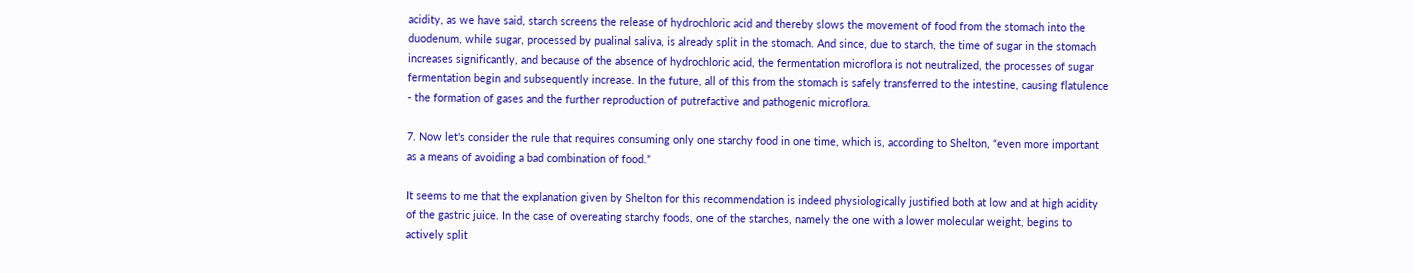acidity, as we have said, starch screens the release of hydrochloric acid and thereby slows the movement of food from the stomach into the duodenum, while sugar, processed by pualinal saliva, is already split in the stomach. And since, due to starch, the time of sugar in the stomach increases significantly, and because of the absence of hydrochloric acid, the fermentation microflora is not neutralized, the processes of sugar fermentation begin and subsequently increase. In the future, all of this from the stomach is safely transferred to the intestine, causing flatulence - the formation of gases and the further reproduction of putrefactive and pathogenic microflora.

7. Now let's consider the rule that requires consuming only one starchy food in one time, which is, according to Shelton, “even more important as a means of avoiding a bad combination of food.”

It seems to me that the explanation given by Shelton for this recommendation is indeed physiologically justified both at low and at high acidity of the gastric juice. In the case of overeating starchy foods, one of the starches, namely the one with a lower molecular weight, begins to actively split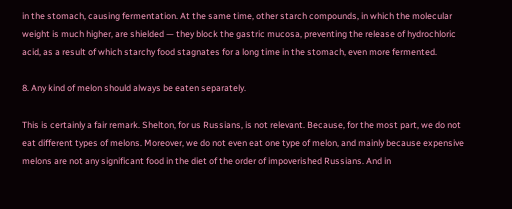in the stomach, causing fermentation. At the same time, other starch compounds, in which the molecular weight is much higher, are shielded — they block the gastric mucosa, preventing the release of hydrochloric acid, as a result of which starchy food stagnates for a long time in the stomach, even more fermented.

8. Any kind of melon should always be eaten separately.

This is certainly a fair remark. Shelton, for us Russians, is not relevant. Because, for the most part, we do not eat different types of melons. Moreover, we do not even eat one type of melon, and mainly because expensive melons are not any significant food in the diet of the order of impoverished Russians. And in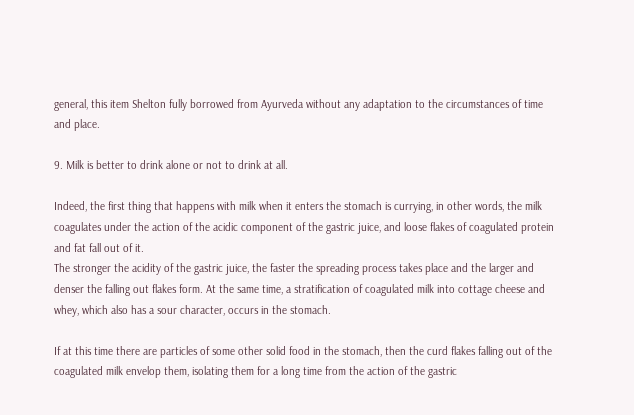general, this item Shelton fully borrowed from Ayurveda without any adaptation to the circumstances of time and place.

9. Milk is better to drink alone or not to drink at all.

Indeed, the first thing that happens with milk when it enters the stomach is currying, in other words, the milk coagulates under the action of the acidic component of the gastric juice, and loose flakes of coagulated protein and fat fall out of it.
The stronger the acidity of the gastric juice, the faster the spreading process takes place and the larger and denser the falling out flakes form. At the same time, a stratification of coagulated milk into cottage cheese and whey, which also has a sour character, occurs in the stomach.

If at this time there are particles of some other solid food in the stomach, then the curd flakes falling out of the coagulated milk envelop them, isolating them for a long time from the action of the gastric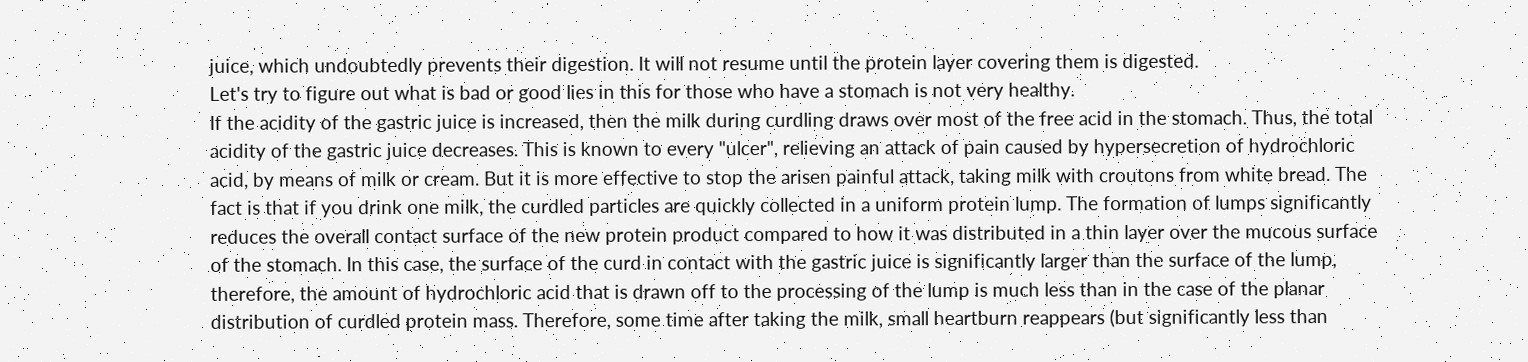juice, which undoubtedly prevents their digestion. It will not resume until the protein layer covering them is digested.
Let's try to figure out what is bad or good lies in this for those who have a stomach is not very healthy.
If the acidity of the gastric juice is increased, then the milk during curdling draws over most of the free acid in the stomach. Thus, the total acidity of the gastric juice decreases. This is known to every "ulcer", relieving an attack of pain caused by hypersecretion of hydrochloric acid, by means of milk or cream. But it is more effective to stop the arisen painful attack, taking milk with croutons from white bread. The fact is that if you drink one milk, the curdled particles are quickly collected in a uniform protein lump. The formation of lumps significantly reduces the overall contact surface of the new protein product compared to how it was distributed in a thin layer over the mucous surface of the stomach. In this case, the surface of the curd in contact with the gastric juice is significantly larger than the surface of the lump, therefore, the amount of hydrochloric acid that is drawn off to the processing of the lump is much less than in the case of the planar distribution of curdled protein mass. Therefore, some time after taking the milk, small heartburn reappears (but significantly less than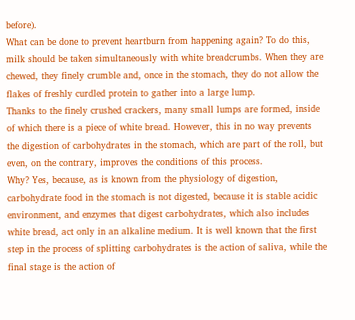before).
What can be done to prevent heartburn from happening again? To do this, milk should be taken simultaneously with white breadcrumbs. When they are chewed, they finely crumble and, once in the stomach, they do not allow the flakes of freshly curdled protein to gather into a large lump.
Thanks to the finely crushed crackers, many small lumps are formed, inside of which there is a piece of white bread. However, this in no way prevents the digestion of carbohydrates in the stomach, which are part of the roll, but even, on the contrary, improves the conditions of this process.
Why? Yes, because, as is known from the physiology of digestion, carbohydrate food in the stomach is not digested, because it is stable acidic environment, and enzymes that digest carbohydrates, which also includes white bread, act only in an alkaline medium. It is well known that the first step in the process of splitting carbohydrates is the action of saliva, while the final stage is the action of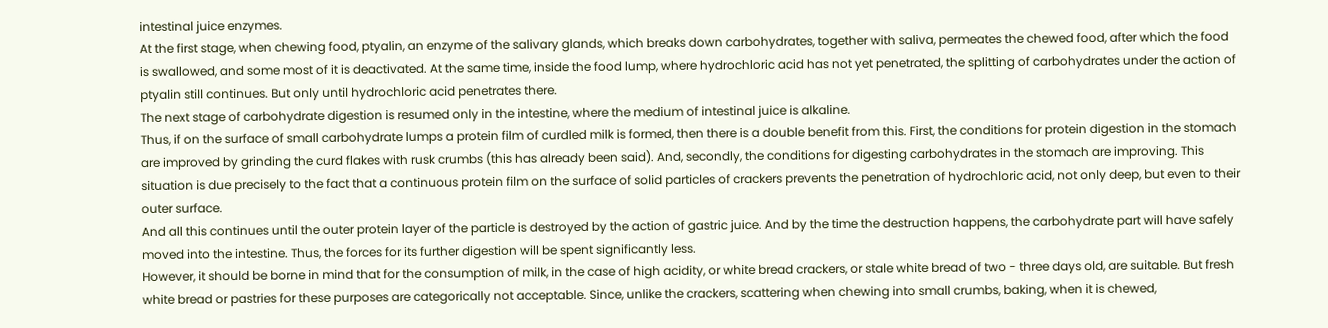intestinal juice enzymes.
At the first stage, when chewing food, ptyalin, an enzyme of the salivary glands, which breaks down carbohydrates, together with saliva, permeates the chewed food, after which the food is swallowed, and some most of it is deactivated. At the same time, inside the food lump, where hydrochloric acid has not yet penetrated, the splitting of carbohydrates under the action of ptyalin still continues. But only until hydrochloric acid penetrates there.
The next stage of carbohydrate digestion is resumed only in the intestine, where the medium of intestinal juice is alkaline.
Thus, if on the surface of small carbohydrate lumps a protein film of curdled milk is formed, then there is a double benefit from this. First, the conditions for protein digestion in the stomach are improved by grinding the curd flakes with rusk crumbs (this has already been said). And, secondly, the conditions for digesting carbohydrates in the stomach are improving. This situation is due precisely to the fact that a continuous protein film on the surface of solid particles of crackers prevents the penetration of hydrochloric acid, not only deep, but even to their outer surface.
And all this continues until the outer protein layer of the particle is destroyed by the action of gastric juice. And by the time the destruction happens, the carbohydrate part will have safely moved into the intestine. Thus, the forces for its further digestion will be spent significantly less.
However, it should be borne in mind that for the consumption of milk, in the case of high acidity, or white bread crackers, or stale white bread of two - three days old, are suitable. But fresh white bread or pastries for these purposes are categorically not acceptable. Since, unlike the crackers, scattering when chewing into small crumbs, baking, when it is chewed,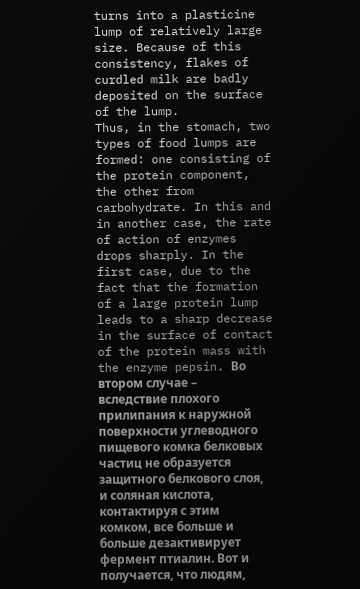turns into a plasticine lump of relatively large size. Because of this consistency, flakes of curdled milk are badly deposited on the surface of the lump.
Thus, in the stomach, two types of food lumps are formed: one consisting of the protein component, the other from carbohydrate. In this and in another case, the rate of action of enzymes drops sharply. In the first case, due to the fact that the formation of a large protein lump leads to a sharp decrease in the surface of contact of the protein mass with the enzyme pepsin. Во втором случае – вследствие плохого прилипания к наружной поверхности углеводного пищевого комка белковых частиц не образуется защитного белкового слоя, и соляная кислота, контактируя с этим комком, все больше и больше дезактивирует фермент птиалин. Вот и получается, что людям,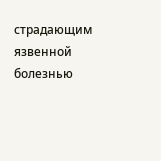страдающим язвенной болезнью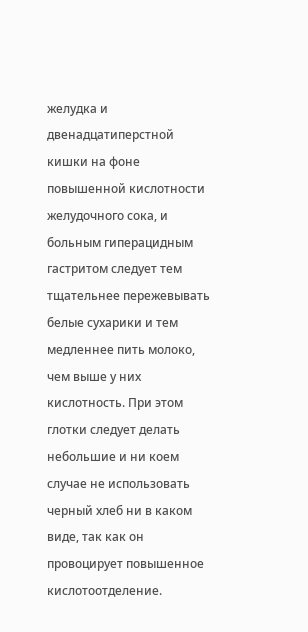желудка и двенадцатиперстной кишки на фоне повышенной кислотности желудочного сока, и больным гиперацидным гастритом следует тем тщательнее пережевывать белые сухарики и тем медленнее пить молоко, чем выше у них кислотность. При этом глотки следует делать небольшие и ни коем случае не использовать черный хлеб ни в каком виде, так как он провоцирует повышенное кислотоотделение.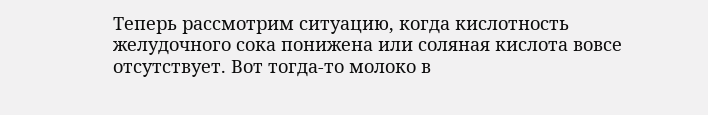Теперь рассмотрим ситуацию, когда кислотность желудочного сока понижена или соляная кислота вовсе отсутствует. Вот тогда-то молоко в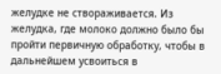желудке не створаживается. Из желудка, где молоко должно было бы пройти первичную обработку, чтобы в дальнейшем усвоиться в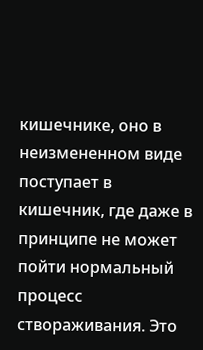кишечнике, оно в неизмененном виде поступает в кишечник, где даже в принципе не может пойти нормальный процесс створаживания. Это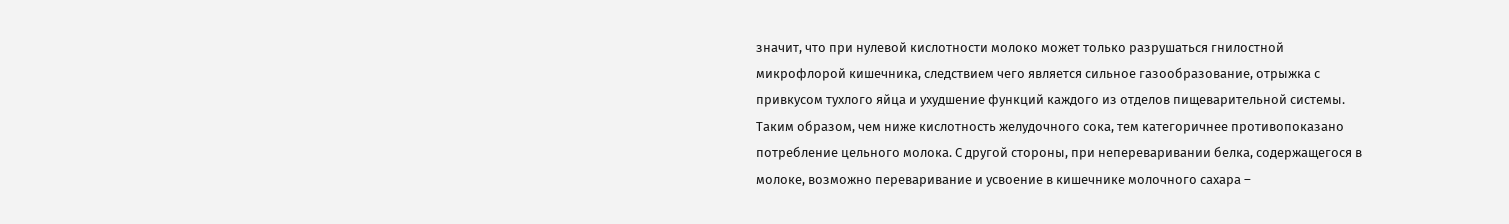значит, что при нулевой кислотности молоко может только разрушаться гнилостной микрофлорой кишечника, следствием чего является сильное газообразование, отрыжка с привкусом тухлого яйца и ухудшение функций каждого из отделов пищеварительной системы.
Таким образом, чем ниже кислотность желудочного сока, тем категоричнее противопоказано потребление цельного молока. С другой стороны, при непереваривании белка, содержащегося в молоке, возможно переваривание и усвоение в кишечнике молочного сахара –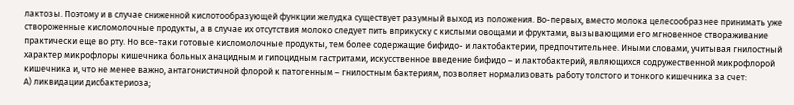лактозы. Поэтому и в случае сниженной кислотообразующей функции желудка существует разумный выход из положения. Во-первых, вместо молока целесообразнее принимать уже створоженные кисломолочные продукты, а в случае их отсутствия молоко следует пить вприкуску с кислыми овощами и фруктами, вызывающими его мгновенное створаживание практически еще во рту. Но все-таки готовые кисломолочные продукты, тем более содержащие бифидо- и лактобактерии, предпочтительнее. Иными словами, учитывая гнилостный характер микрофлоры кишечника больных анацидным и гипоцидным гастритами, искусственное введение бифидо – и лактобактерий, являющихся содружественной микрофлорой кишечника и, что не менее важно, антагонистичной флорой к патогенным – гнилостным бактериям, позволяет нормализовать работу толстого и тонкого кишечника за счет:
А) ликвидации дисбактериоза;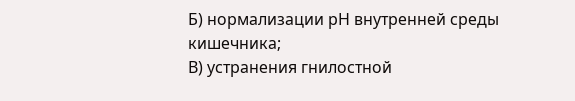Б) нормализации рН внутренней среды кишечника;
В) устранения гнилостной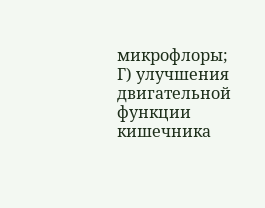микрофлоры;
Г) улучшения двигательной функции кишечника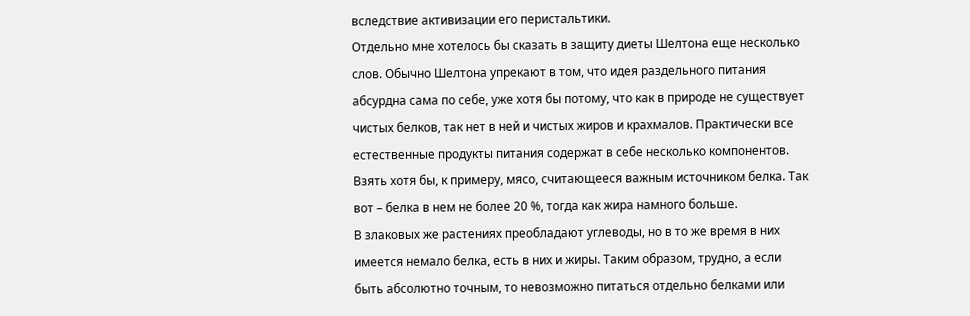вследствие активизации его перистальтики.
Отдельно мне хотелось бы сказать в защиту диеты Шелтона еще несколько слов. Обычно Шелтона упрекают в том, что идея раздельного питания абсурдна сама по себе, уже хотя бы потому, что как в природе не существует чистых белков, так нет в ней и чистых жиров и крахмалов. Практически все естественные продукты питания содержат в себе несколько компонентов. Взять хотя бы, к примеру, мясо, считающееся важным источником белка. Так вот – белка в нем не более 20 %, тогда как жира намного больше.
В злаковых же растениях преобладают углеводы, но в то же время в них имеется немало белка, есть в них и жиры. Таким образом, трудно, а если быть абсолютно точным, то невозможно питаться отдельно белками или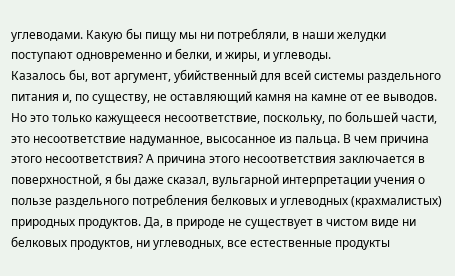углеводами. Какую бы пищу мы ни потребляли, в наши желудки поступают одновременно и белки, и жиры, и углеводы.
Казалось бы, вот аргумент, убийственный для всей системы раздельного питания и, по существу, не оставляющий камня на камне от ее выводов. Но это только кажущееся несоответствие, поскольку, по большей части, это несоответствие надуманное, высосанное из пальца. В чем причина этого несоответствия? А причина этого несоответствия заключается в поверхностной, я бы даже сказал, вульгарной интерпретации учения о пользе раздельного потребления белковых и углеводных (крахмалистых) природных продуктов. Да, в природе не существует в чистом виде ни белковых продуктов, ни углеводных, все естественные продукты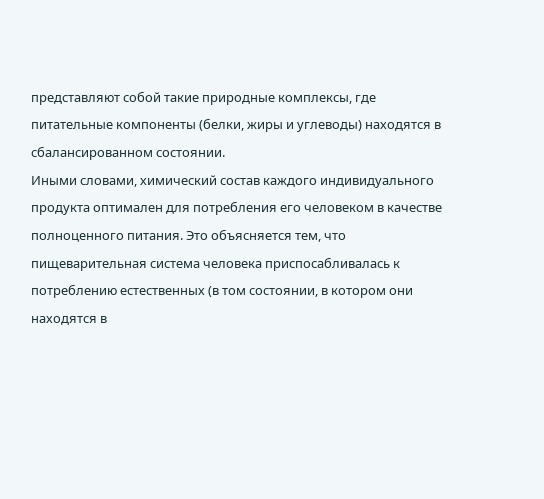представляют собой такие природные комплексы, где питательные компоненты (белки, жиры и углеводы) находятся в сбалансированном состоянии.
Иными словами, химический состав каждого индивидуального продукта оптимален для потребления его человеком в качестве полноценного питания. Это объясняется тем, что пищеварительная система человека приспосабливалась к потреблению естественных (в том состоянии, в котором они находятся в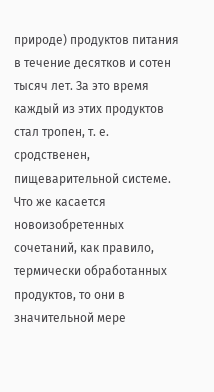природе) продуктов питания в течение десятков и сотен тысяч лет. За это время каждый из этих продуктов стал тропен, т. е. сродственен, пищеварительной системе. Что же касается новоизобретенных сочетаний, как правило, термически обработанных продуктов, то они в значительной мере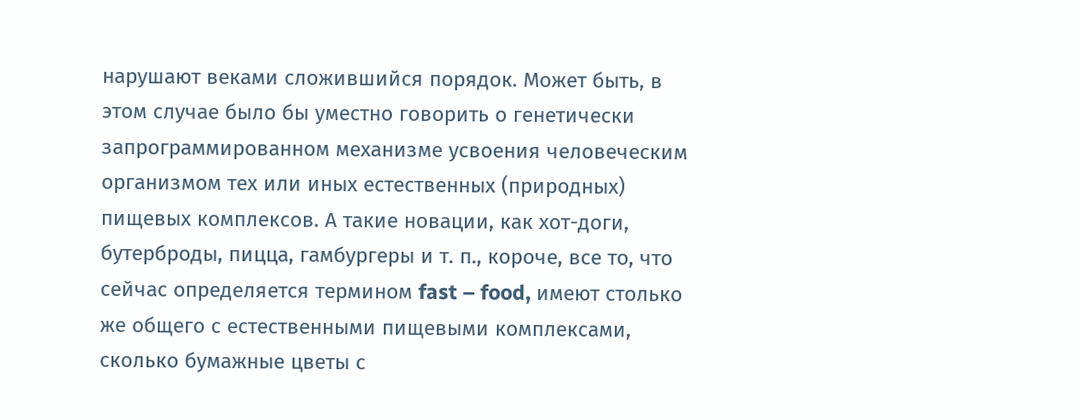нарушают веками сложившийся порядок. Может быть, в этом случае было бы уместно говорить о генетически запрограммированном механизме усвоения человеческим организмом тех или иных естественных (природных) пищевых комплексов. А такие новации, как хот-доги, бутерброды, пицца, гамбургеры и т. п., короче, все то, что сейчас определяется термином fast – food, имеют столько же общего с естественными пищевыми комплексами, сколько бумажные цветы с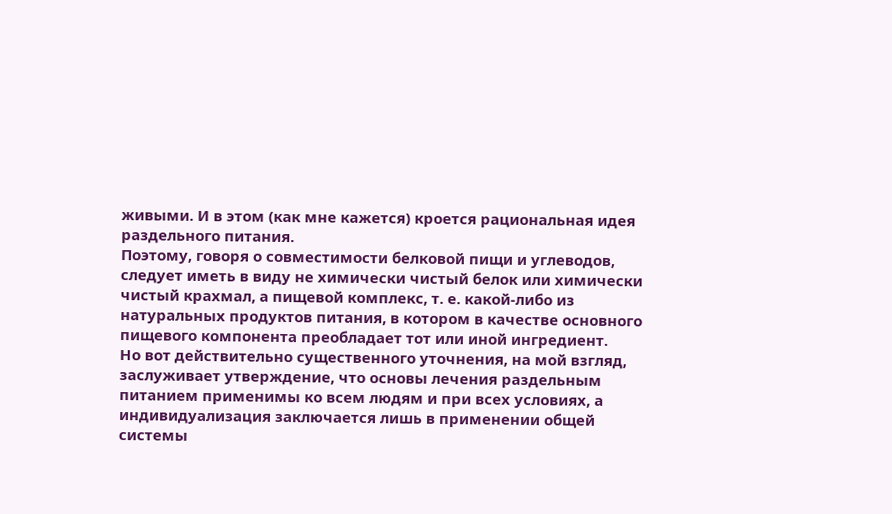живыми. И в этом (как мне кажется) кроется рациональная идея раздельного питания.
Поэтому, говоря о совместимости белковой пищи и углеводов, следует иметь в виду не химически чистый белок или химически чистый крахмал, а пищевой комплекс, т. е. какой-либо из натуральных продуктов питания, в котором в качестве основного пищевого компонента преобладает тот или иной ингредиент.
Но вот действительно существенного уточнения, на мой взгляд, заслуживает утверждение, что основы лечения раздельным питанием применимы ко всем людям и при всех условиях, а индивидуализация заключается лишь в применении общей системы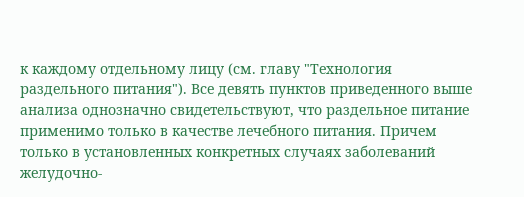к каждому отдельному лицу (см. главу "Технология раздельного питания"). Все девять пунктов приведенного выше анализа однозначно свидетельствуют, что раздельное питание применимо только в качестве лечебного питания. Причем только в установленных конкретных случаях заболеваний желудочно-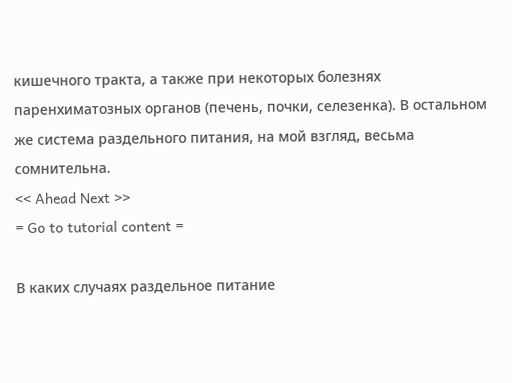кишечного тракта, а также при некоторых болезнях паренхиматозных органов (печень, почки, селезенка). В остальном же система раздельного питания, на мой взгляд, весьма сомнительна.
<< Ahead Next >>
= Go to tutorial content =

В каких случаях раздельное питание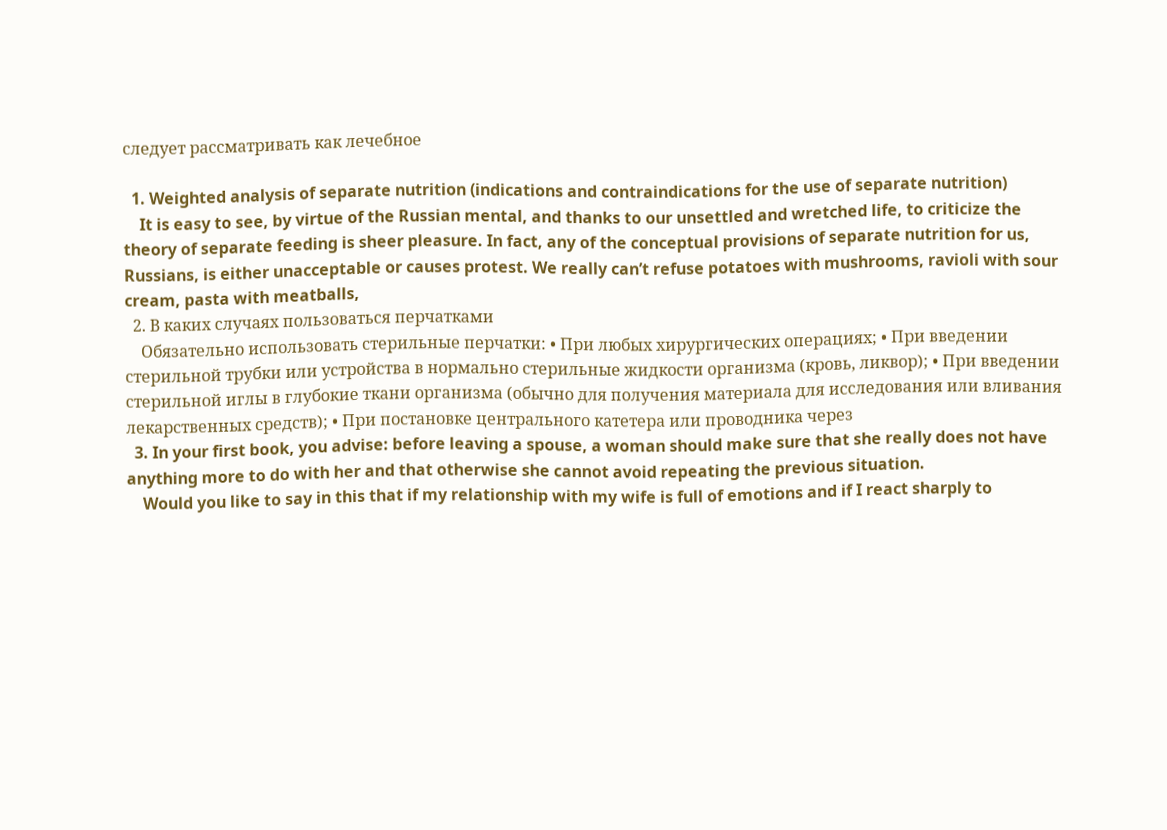следует рассматривать как лечебное

  1. Weighted analysis of separate nutrition (indications and contraindications for the use of separate nutrition)
    It is easy to see, by virtue of the Russian mental, and thanks to our unsettled and wretched life, to criticize the theory of separate feeding is sheer pleasure. In fact, any of the conceptual provisions of separate nutrition for us, Russians, is either unacceptable or causes protest. We really can’t refuse potatoes with mushrooms, ravioli with sour cream, pasta with meatballs,
  2. В каких случаях пользоваться перчатками
    Обязательно использовать стерильные перчатки: • При любых хирургических операциях; • При введении стерильной трубки или устройства в нормально стерильные жидкости организма (кровь, ликвор); • При введении стерильной иглы в глубокие ткани организма (обычно для получения материала для исследования или вливания лекарственных средств); • При постановке центрального катетера или проводника через
  3. In your first book, you advise: before leaving a spouse, a woman should make sure that she really does not have anything more to do with her and that otherwise she cannot avoid repeating the previous situation.
    Would you like to say in this that if my relationship with my wife is full of emotions and if I react sharply to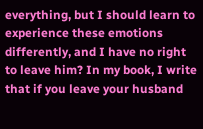everything, but I should learn to experience these emotions differently, and I have no right to leave him? In my book, I write that if you leave your husband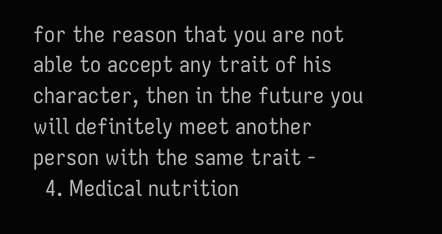for the reason that you are not able to accept any trait of his character, then in the future you will definitely meet another person with the same trait -
  4. Medical nutrition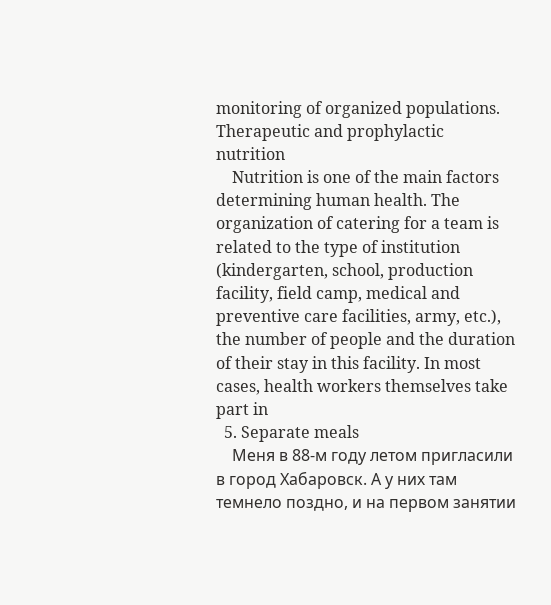monitoring of organized populations. Therapeutic and prophylactic nutrition
    Nutrition is one of the main factors determining human health. The organization of catering for a team is related to the type of institution (kindergarten, school, production facility, field camp, medical and preventive care facilities, army, etc.), the number of people and the duration of their stay in this facility. In most cases, health workers themselves take part in
  5. Separate meals
    Меня в 88-м году летом пригласили в город Хабаровск. А у них там темнело поздно, и на первом занятии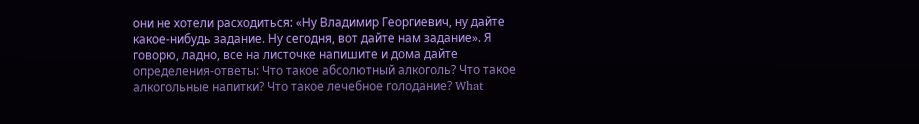они не хотели расходиться: «Ну Владимир Георгиевич, ну дайте какое-нибудь задание. Ну сегодня, вот дайте нам задание». Я говорю, ладно, все на листочке напишите и дома дайте определения-ответы: Что такое абсолютный алкоголь? Что такое алкогольные напитки? Что такое лечебное голодание? What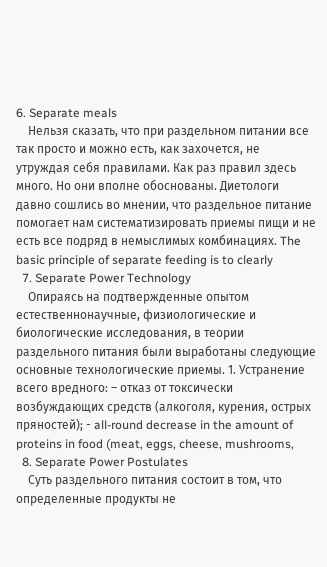6. Separate meals
    Нельзя сказать, что при раздельном питании все так просто и можно есть, как захочется, не утруждая себя правилами. Как раз правил здесь много. Но они вполне обоснованы. Диетологи давно сошлись во мнении, что раздельное питание помогает нам систематизировать приемы пищи и не есть все подряд в немыслимых комбинациях. The basic principle of separate feeding is to clearly
  7. Separate Power Technology
    Опираясь на подтвержденные опытом естественнонаучные, физиологические и биологические исследования, в теории раздельного питания были выработаны следующие основные технологические приемы. 1. Устранение всего вредного: – отказ от токсически возбуждающих средств (алкоголя, курения, острых пряностей); - all-round decrease in the amount of proteins in food (meat, eggs, cheese, mushrooms,
  8. Separate Power Postulates
    Суть раздельного питания состоит в том, что определенные продукты не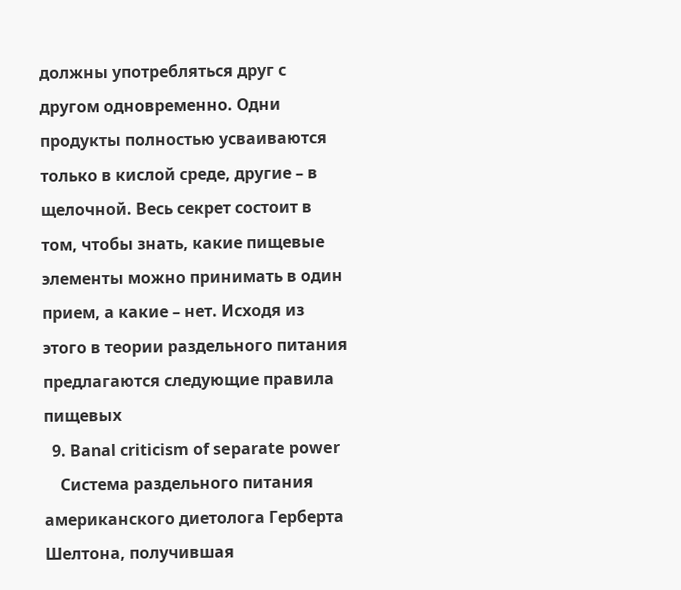должны употребляться друг с другом одновременно. Одни продукты полностью усваиваются только в кислой среде, другие – в щелочной. Весь секрет состоит в том, чтобы знать, какие пищевые элементы можно принимать в один прием, а какие – нет. Исходя из этого в теории раздельного питания предлагаются следующие правила пищевых
  9. Banal criticism of separate power
    Система раздельного питания американского диетолога Герберта Шелтона, получившая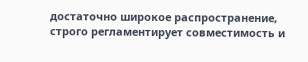достаточно широкое распространение, строго регламентирует совместимость и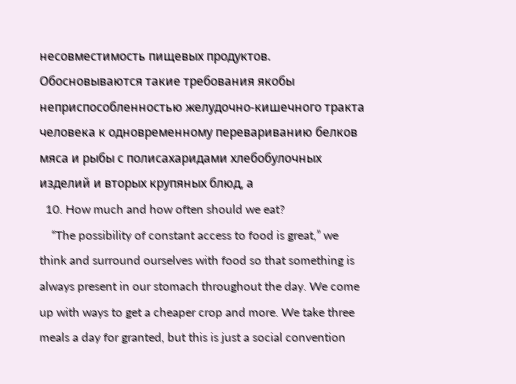несовместимость пищевых продуктов. Обосновываются такие требования якобы неприспособленностью желудочно-кишечного тракта человека к одновременному перевариванию белков мяса и рыбы с полисахаридами хлебобулочных изделий и вторых крупяных блюд, а
  10. How much and how often should we eat?
    “The possibility of constant access to food is great,” we think and surround ourselves with food so that something is always present in our stomach throughout the day. We come up with ways to get a cheaper crop and more. We take three meals a day for granted, but this is just a social convention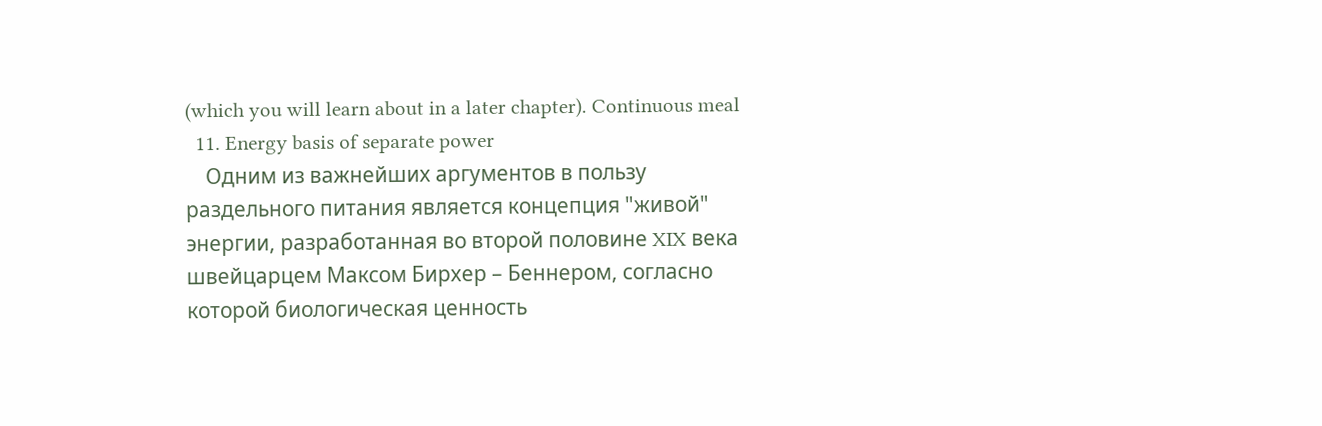(which you will learn about in a later chapter). Continuous meal
  11. Energy basis of separate power
    Одним из важнейших аргументов в пользу раздельного питания является концепция "живой" энергии, разработанная во второй половине XIX века швейцарцем Максом Бирхер – Беннером, согласно которой биологическая ценность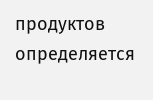продуктов определяется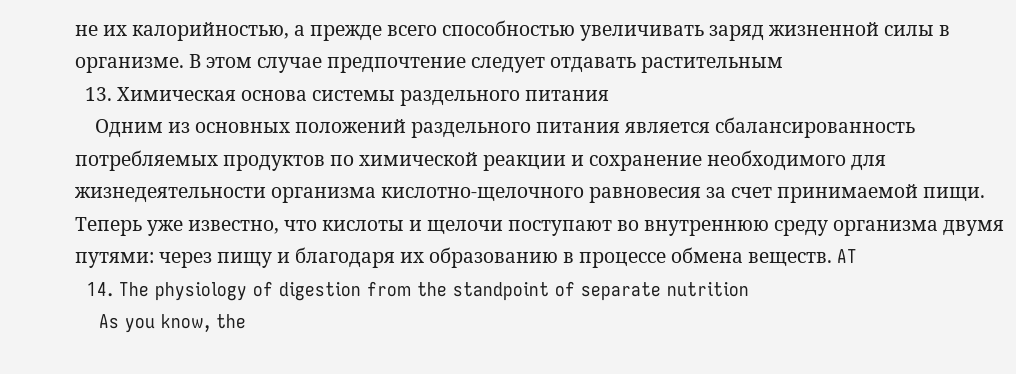не их калорийностью, а прежде всего способностью увеличивать заряд жизненной силы в организме. В этом случае предпочтение следует отдавать растительным
  13. Химическая основа системы раздельного питания
    Одним из основных положений раздельного питания является сбалансированность потребляемых продуктов по химической реакции и сохранение необходимого для жизнедеятельности организма кислотно-щелочного равновесия за счет принимаемой пищи. Теперь уже известно, что кислоты и щелочи поступают во внутреннюю среду организма двумя путями: через пищу и благодаря их образованию в процессе обмена веществ. AT
  14. The physiology of digestion from the standpoint of separate nutrition
    As you know, the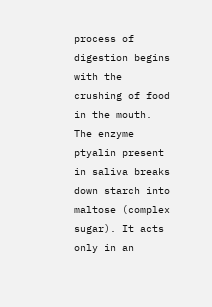process of digestion begins with the crushing of food in the mouth. The enzyme ptyalin present in saliva breaks down starch into maltose (complex sugar). It acts only in an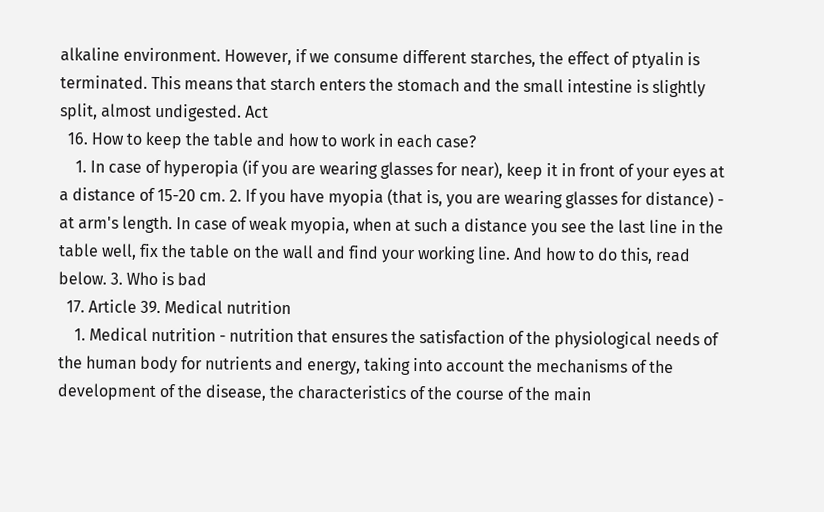alkaline environment. However, if we consume different starches, the effect of ptyalin is terminated. This means that starch enters the stomach and the small intestine is slightly split, almost undigested. Act
  16. How to keep the table and how to work in each case?
    1. In case of hyperopia (if you are wearing glasses for near), keep it in front of your eyes at a distance of 15-20 cm. 2. If you have myopia (that is, you are wearing glasses for distance) - at arm's length. In case of weak myopia, when at such a distance you see the last line in the table well, fix the table on the wall and find your working line. And how to do this, read below. 3. Who is bad
  17. Article 39. Medical nutrition
    1. Medical nutrition - nutrition that ensures the satisfaction of the physiological needs of the human body for nutrients and energy, taking into account the mechanisms of the development of the disease, the characteristics of the course of the main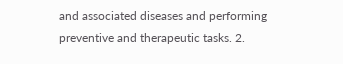and associated diseases and performing preventive and therapeutic tasks. 2.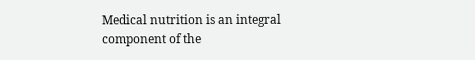Medical nutrition is an integral component of the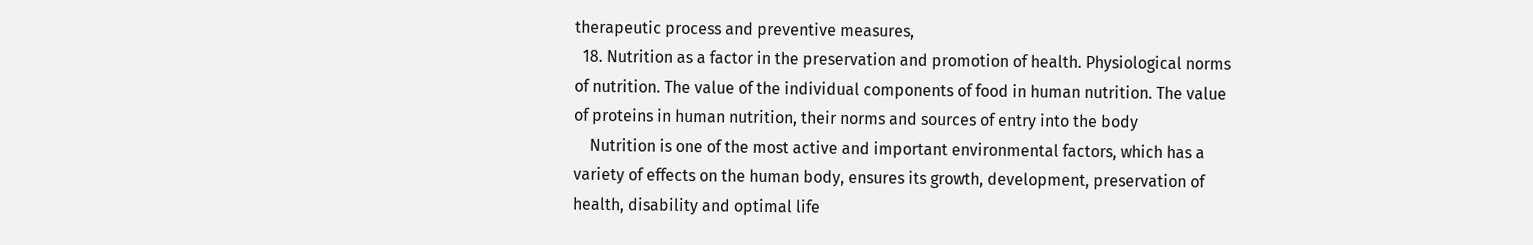therapeutic process and preventive measures,
  18. Nutrition as a factor in the preservation and promotion of health. Physiological norms of nutrition. The value of the individual components of food in human nutrition. The value of proteins in human nutrition, their norms and sources of entry into the body
    Nutrition is one of the most active and important environmental factors, which has a variety of effects on the human body, ensures its growth, development, preservation of health, disability and optimal life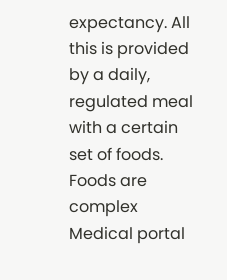expectancy. All this is provided by a daily, regulated meal with a certain set of foods. Foods are complex
Medical portal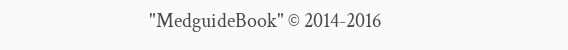"MedguideBook" © 2014-2016